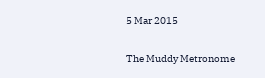5 Mar 2015

The Muddy Metronome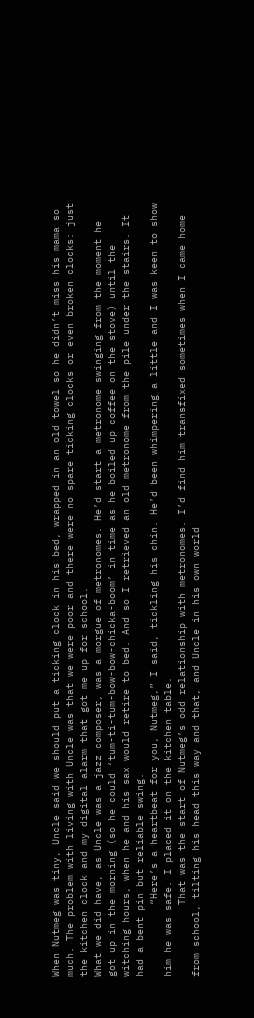When Nutmeg was tiny, Uncle said we should put a ticking clock in his bed, wrapped in an old towel so he didn’t miss his mama so much. The problem with living with Uncle was that we were poor and there were no spare ticking clocks or even broken clocks: just the kitchen clock and my digital alarm that got me up for school.
What we did have, as Uncle was a jazz composer, was a morgue of metronomes. He’d start a metronome swinging from the moment he got up in the morning (so he could ‘tum-ti-tum-bow-bow-chicka-boom’ in time as he boiled up coffee on the stove) until the witching hours, when he and his sax would retire to bed. And so I retrieved an old metronome from the pile under the stairs. It had a bent pin but reliable swing.
            “Here’s a heartbeat for you, Nutmeg,” I said, tickling his chin. He’d been whimpering a little and I was keen to show him he was safe. I placed it on the kitchen table.
            That was the start of Nutmeg’s odd relationship with metronomes. I’d find him transfixed sometimes when I came home from school, tilting his head this way and that, and Uncle in his own world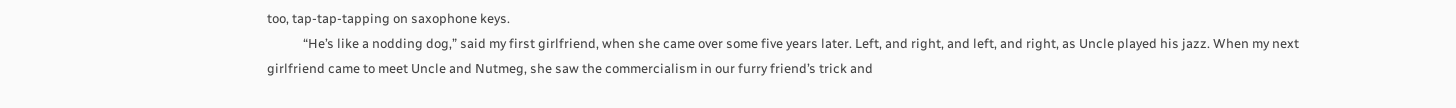too, tap-tap-tapping on saxophone keys.
            “He’s like a nodding dog,” said my first girlfriend, when she came over some five years later. Left, and right, and left, and right, as Uncle played his jazz. When my next girlfriend came to meet Uncle and Nutmeg, she saw the commercialism in our furry friend’s trick and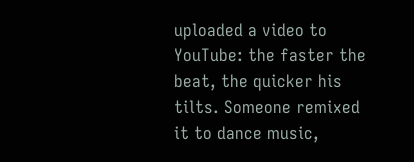uploaded a video to YouTube: the faster the beat, the quicker his tilts. Someone remixed it to dance music,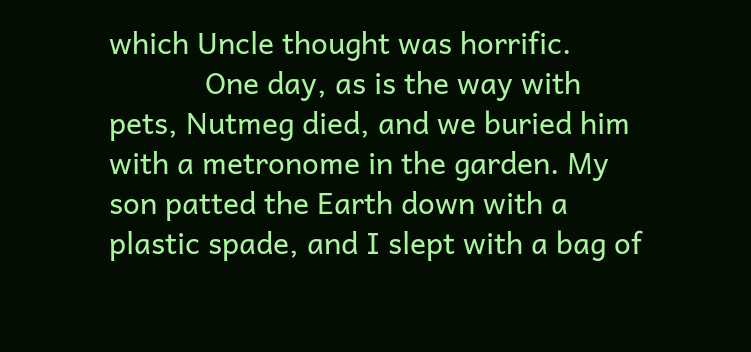which Uncle thought was horrific.
            One day, as is the way with pets, Nutmeg died, and we buried him with a metronome in the garden. My son patted the Earth down with a plastic spade, and I slept with a bag of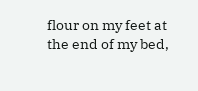flour on my feet at the end of my bed,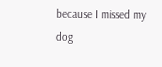because I missed my dog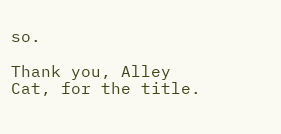so.

Thank you, Alley Cat, for the title.